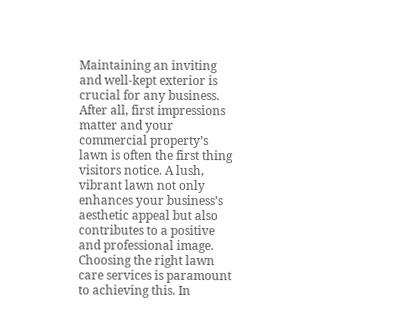Maintaining an inviting and well-kept exterior is crucial for any business. After all, first impressions matter and your commercial property’s lawn is often the first thing visitors notice. A lush, vibrant lawn not only enhances your business’s aesthetic appeal but also contributes to a positive and professional image. Choosing the right lawn care services is paramount to achieving this. In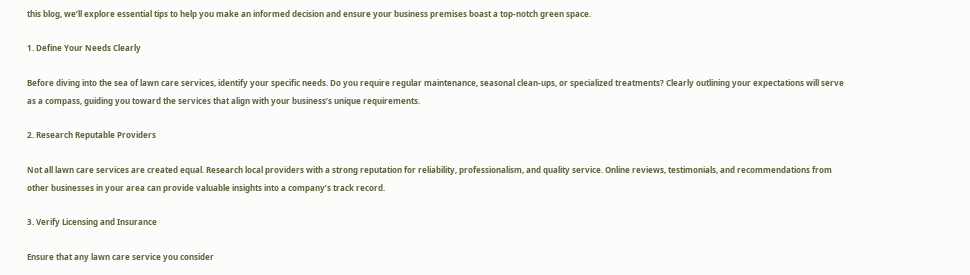this blog, we’ll explore essential tips to help you make an informed decision and ensure your business premises boast a top-notch green space.

1. Define Your Needs Clearly

Before diving into the sea of lawn care services, identify your specific needs. Do you require regular maintenance, seasonal clean-ups, or specialized treatments? Clearly outlining your expectations will serve as a compass, guiding you toward the services that align with your business’s unique requirements.

2. Research Reputable Providers

Not all lawn care services are created equal. Research local providers with a strong reputation for reliability, professionalism, and quality service. Online reviews, testimonials, and recommendations from other businesses in your area can provide valuable insights into a company’s track record.

3. Verify Licensing and Insurance

Ensure that any lawn care service you consider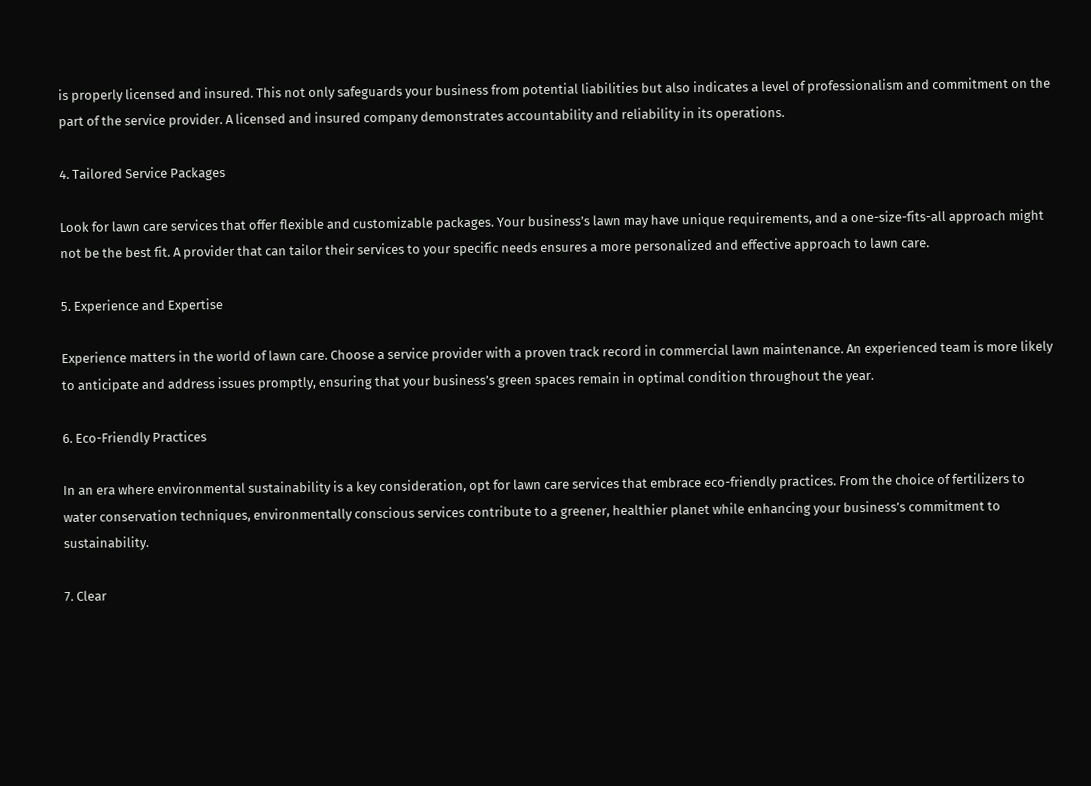is properly licensed and insured. This not only safeguards your business from potential liabilities but also indicates a level of professionalism and commitment on the part of the service provider. A licensed and insured company demonstrates accountability and reliability in its operations.

4. Tailored Service Packages

Look for lawn care services that offer flexible and customizable packages. Your business’s lawn may have unique requirements, and a one-size-fits-all approach might not be the best fit. A provider that can tailor their services to your specific needs ensures a more personalized and effective approach to lawn care.

5. Experience and Expertise

Experience matters in the world of lawn care. Choose a service provider with a proven track record in commercial lawn maintenance. An experienced team is more likely to anticipate and address issues promptly, ensuring that your business’s green spaces remain in optimal condition throughout the year.

6. Eco-Friendly Practices

In an era where environmental sustainability is a key consideration, opt for lawn care services that embrace eco-friendly practices. From the choice of fertilizers to water conservation techniques, environmentally conscious services contribute to a greener, healthier planet while enhancing your business’s commitment to sustainability.

7. Clear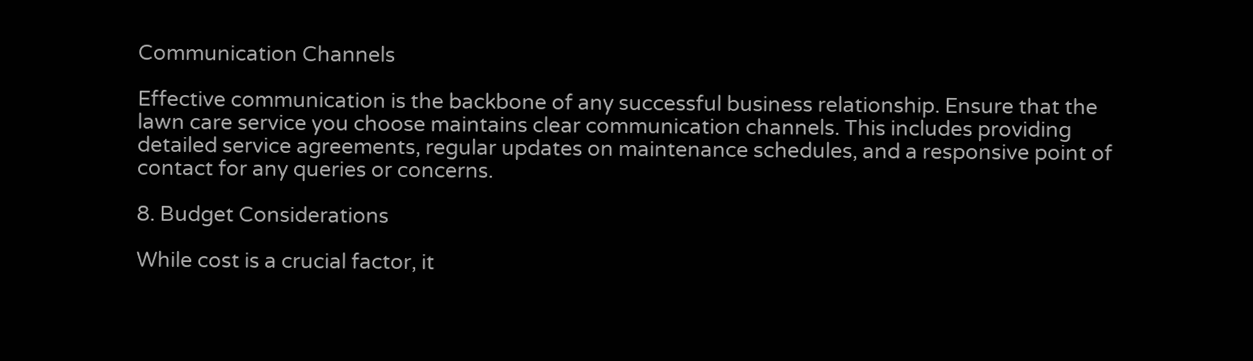Communication Channels

Effective communication is the backbone of any successful business relationship. Ensure that the lawn care service you choose maintains clear communication channels. This includes providing detailed service agreements, regular updates on maintenance schedules, and a responsive point of contact for any queries or concerns.

8. Budget Considerations

While cost is a crucial factor, it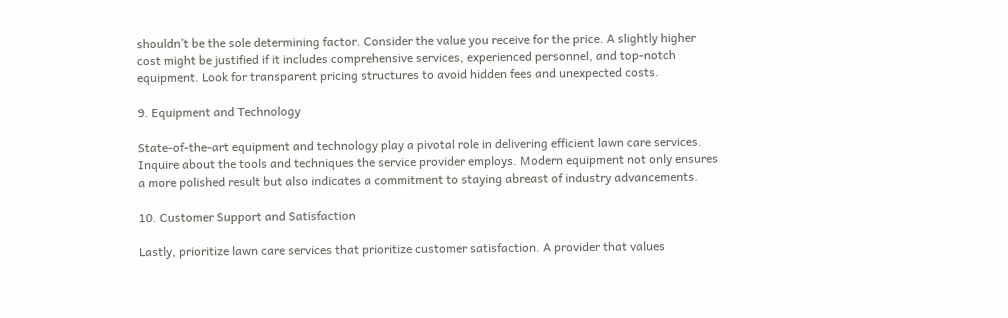shouldn’t be the sole determining factor. Consider the value you receive for the price. A slightly higher cost might be justified if it includes comprehensive services, experienced personnel, and top-notch equipment. Look for transparent pricing structures to avoid hidden fees and unexpected costs.

9. Equipment and Technology

State-of-the-art equipment and technology play a pivotal role in delivering efficient lawn care services. Inquire about the tools and techniques the service provider employs. Modern equipment not only ensures a more polished result but also indicates a commitment to staying abreast of industry advancements.

10. Customer Support and Satisfaction

Lastly, prioritize lawn care services that prioritize customer satisfaction. A provider that values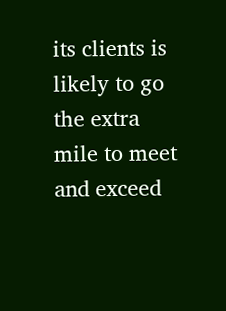its clients is likely to go the extra mile to meet and exceed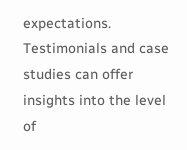expectations. Testimonials and case studies can offer insights into the level of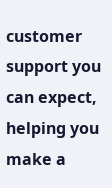customer support you can expect, helping you make a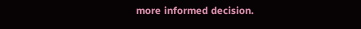more informed decision.